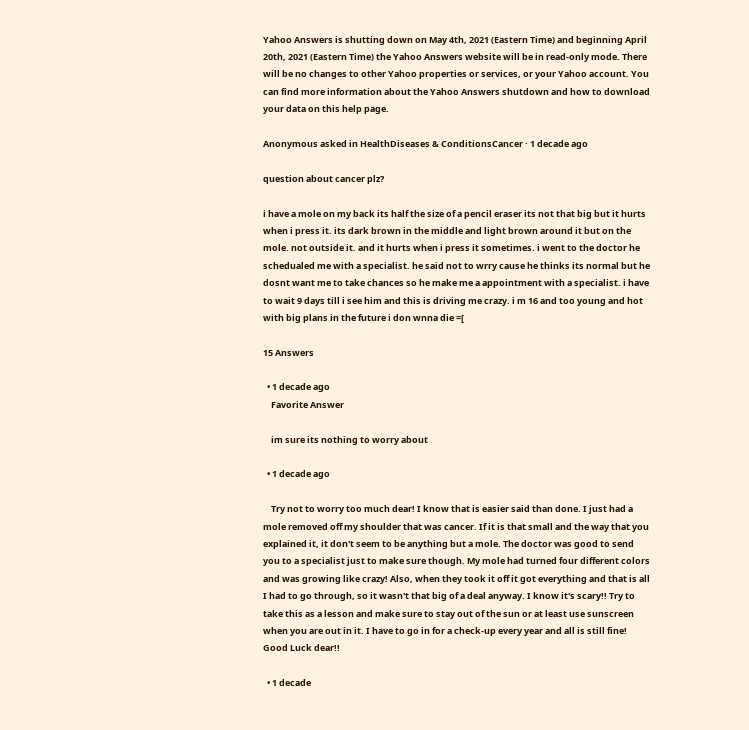Yahoo Answers is shutting down on May 4th, 2021 (Eastern Time) and beginning April 20th, 2021 (Eastern Time) the Yahoo Answers website will be in read-only mode. There will be no changes to other Yahoo properties or services, or your Yahoo account. You can find more information about the Yahoo Answers shutdown and how to download your data on this help page.

Anonymous asked in HealthDiseases & ConditionsCancer · 1 decade ago

question about cancer plz?

i have a mole on my back its half the size of a pencil eraser its not that big but it hurts when i press it. its dark brown in the middle and light brown around it but on the mole. not outside it. and it hurts when i press it sometimes. i went to the doctor he schedualed me with a specialist. he said not to wrry cause he thinks its normal but he dosnt want me to take chances so he make me a appointment with a specialist. i have to wait 9 days till i see him and this is driving me crazy. i m 16 and too young and hot with big plans in the future i don wnna die =[

15 Answers

  • 1 decade ago
    Favorite Answer

    im sure its nothing to worry about

  • 1 decade ago

    Try not to worry too much dear! I know that is easier said than done. I just had a mole removed off my shoulder that was cancer. If it is that small and the way that you explained it, it don't seem to be anything but a mole. The doctor was good to send you to a specialist just to make sure though. My mole had turned four different colors and was growing like crazy! Also, when they took it off it got everything and that is all I had to go through, so it wasn't that big of a deal anyway. I know it's scary!! Try to take this as a lesson and make sure to stay out of the sun or at least use sunscreen when you are out in it. I have to go in for a check-up every year and all is still fine! Good Luck dear!!

  • 1 decade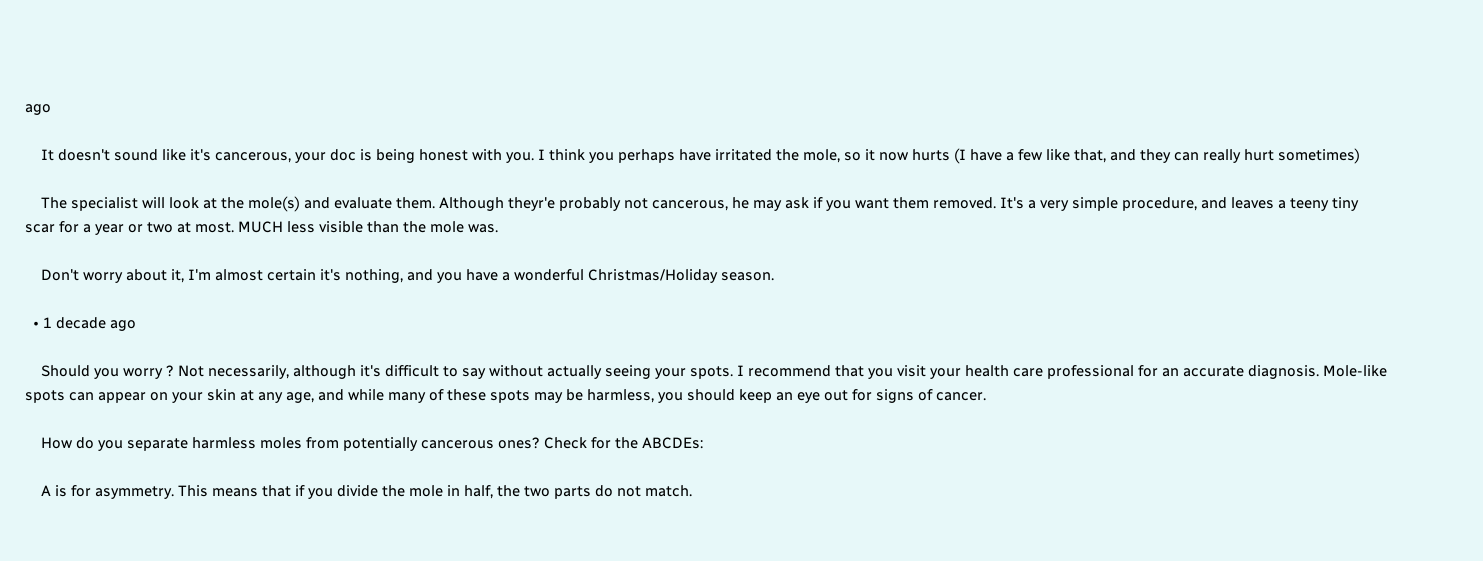ago

    It doesn't sound like it's cancerous, your doc is being honest with you. I think you perhaps have irritated the mole, so it now hurts (I have a few like that, and they can really hurt sometimes)

    The specialist will look at the mole(s) and evaluate them. Although theyr'e probably not cancerous, he may ask if you want them removed. It's a very simple procedure, and leaves a teeny tiny scar for a year or two at most. MUCH less visible than the mole was.

    Don't worry about it, I'm almost certain it's nothing, and you have a wonderful Christmas/Holiday season.

  • 1 decade ago

    Should you worry ? Not necessarily, although it's difficult to say without actually seeing your spots. I recommend that you visit your health care professional for an accurate diagnosis. Mole-like spots can appear on your skin at any age, and while many of these spots may be harmless, you should keep an eye out for signs of cancer.

    How do you separate harmless moles from potentially cancerous ones? Check for the ABCDEs:

    A is for asymmetry. This means that if you divide the mole in half, the two parts do not match.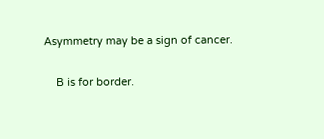Asymmetry may be a sign of cancer.

    B is for border.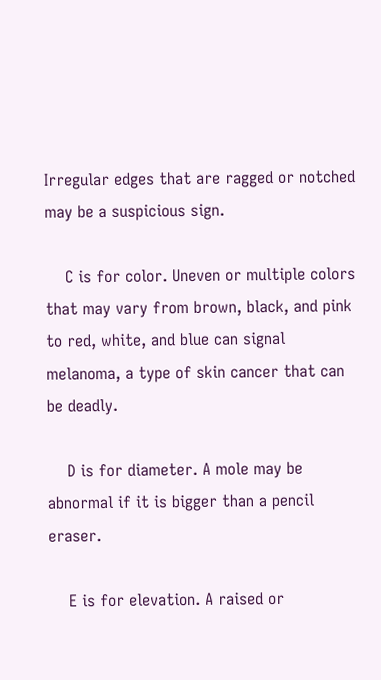Irregular edges that are ragged or notched may be a suspicious sign.

    C is for color. Uneven or multiple colors that may vary from brown, black, and pink to red, white, and blue can signal melanoma, a type of skin cancer that can be deadly.

    D is for diameter. A mole may be abnormal if it is bigger than a pencil eraser.

    E is for elevation. A raised or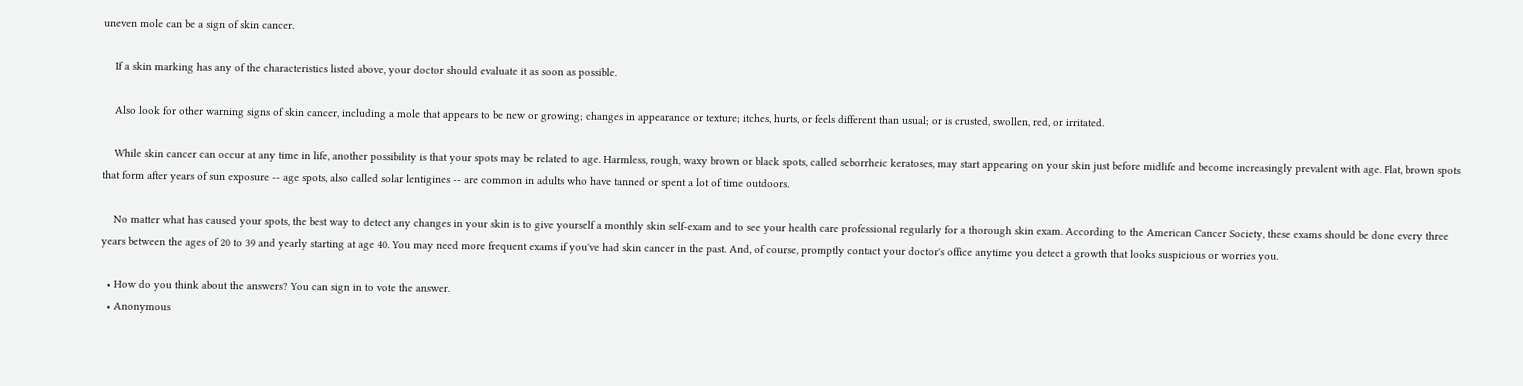uneven mole can be a sign of skin cancer.

    If a skin marking has any of the characteristics listed above, your doctor should evaluate it as soon as possible.

    Also look for other warning signs of skin cancer, including a mole that appears to be new or growing; changes in appearance or texture; itches, hurts, or feels different than usual; or is crusted, swollen, red, or irritated.

    While skin cancer can occur at any time in life, another possibility is that your spots may be related to age. Harmless, rough, waxy brown or black spots, called seborrheic keratoses, may start appearing on your skin just before midlife and become increasingly prevalent with age. Flat, brown spots that form after years of sun exposure -- age spots, also called solar lentigines -- are common in adults who have tanned or spent a lot of time outdoors.

    No matter what has caused your spots, the best way to detect any changes in your skin is to give yourself a monthly skin self-exam and to see your health care professional regularly for a thorough skin exam. According to the American Cancer Society, these exams should be done every three years between the ages of 20 to 39 and yearly starting at age 40. You may need more frequent exams if you've had skin cancer in the past. And, of course, promptly contact your doctor's office anytime you detect a growth that looks suspicious or worries you.

  • How do you think about the answers? You can sign in to vote the answer.
  • Anonymous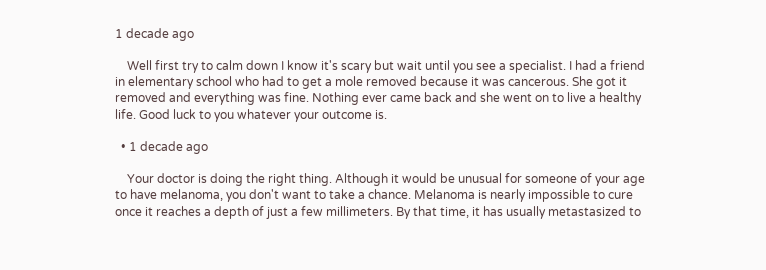1 decade ago

    Well first try to calm down I know it's scary but wait until you see a specialist. I had a friend in elementary school who had to get a mole removed because it was cancerous. She got it removed and everything was fine. Nothing ever came back and she went on to live a healthy life. Good luck to you whatever your outcome is.

  • 1 decade ago

    Your doctor is doing the right thing. Although it would be unusual for someone of your age to have melanoma, you don't want to take a chance. Melanoma is nearly impossible to cure once it reaches a depth of just a few millimeters. By that time, it has usually metastasized to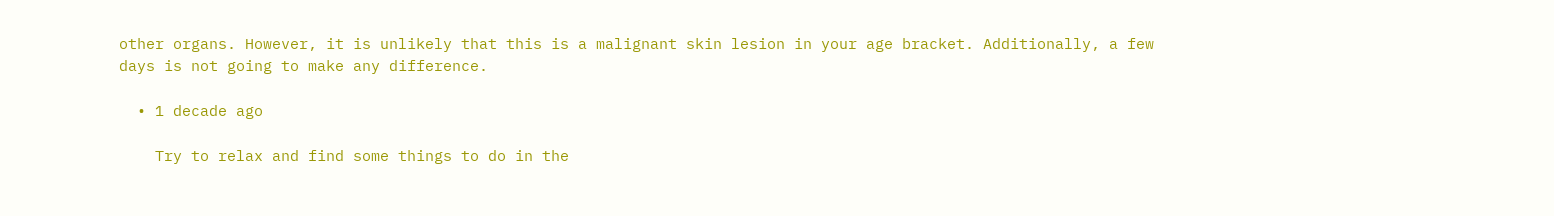other organs. However, it is unlikely that this is a malignant skin lesion in your age bracket. Additionally, a few days is not going to make any difference.

  • 1 decade ago

    Try to relax and find some things to do in the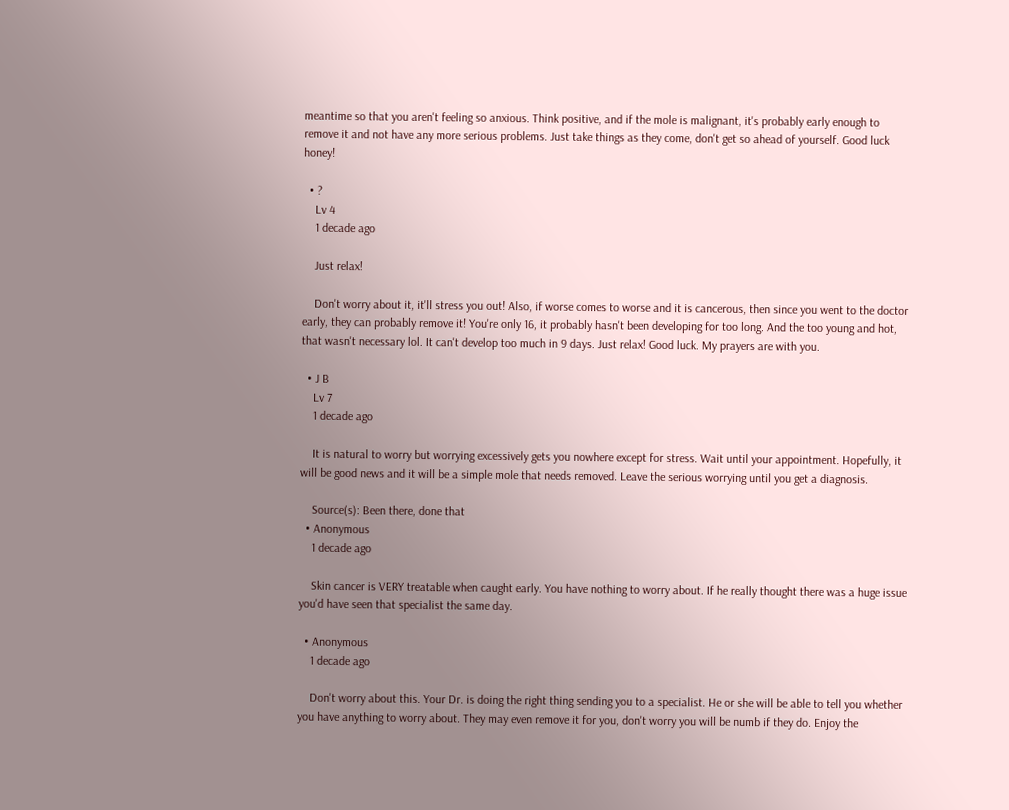meantime so that you aren't feeling so anxious. Think positive, and if the mole is malignant, it's probably early enough to remove it and not have any more serious problems. Just take things as they come, don't get so ahead of yourself. Good luck honey!

  • ?
    Lv 4
    1 decade ago

    Just relax!

    Don't worry about it, it'll stress you out! Also, if worse comes to worse and it is cancerous, then since you went to the doctor early, they can probably remove it! You're only 16, it probably hasn't been developing for too long. And the too young and hot, that wasn't necessary lol. It can't develop too much in 9 days. Just relax! Good luck. My prayers are with you.

  • J B
    Lv 7
    1 decade ago

    It is natural to worry but worrying excessively gets you nowhere except for stress. Wait until your appointment. Hopefully, it will be good news and it will be a simple mole that needs removed. Leave the serious worrying until you get a diagnosis.

    Source(s): Been there, done that
  • Anonymous
    1 decade ago

    Skin cancer is VERY treatable when caught early. You have nothing to worry about. If he really thought there was a huge issue you'd have seen that specialist the same day.

  • Anonymous
    1 decade ago

    Don't worry about this. Your Dr. is doing the right thing sending you to a specialist. He or she will be able to tell you whether you have anything to worry about. They may even remove it for you, don't worry you will be numb if they do. Enjoy the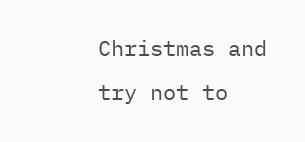Christmas and try not to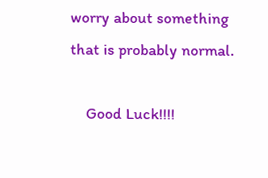worry about something that is probably normal.

    Good Luck!!!!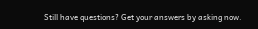Still have questions? Get your answers by asking now.